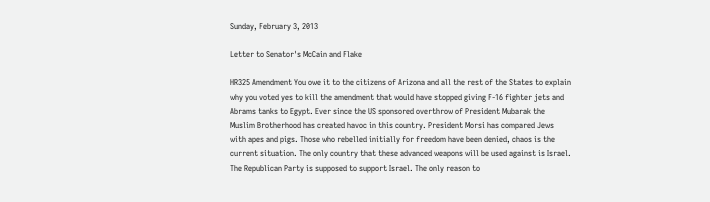Sunday, February 3, 2013

Letter to Senator's McCain and Flake

HR325 Amendment You owe it to the citizens of Arizona and all the rest of the States to explain why you voted yes to kill the amendment that would have stopped giving F-16 fighter jets and Abrams tanks to Egypt. Ever since the US sponsored overthrow of President Mubarak the Muslim Brotherhood has created havoc in this country. President Morsi has compared Jews with apes and pigs. Those who rebelled initially for freedom have been denied, chaos is the current situation. The only country that these advanced weapons will be used against is Israel. The Republican Party is supposed to support Israel. The only reason to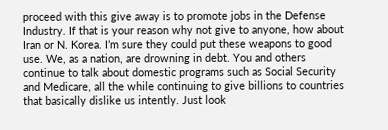proceed with this give away is to promote jobs in the Defense Industry. If that is your reason why not give to anyone, how about Iran or N. Korea. I’m sure they could put these weapons to good use. We, as a nation, are drowning in debt. You and others continue to talk about domestic programs such as Social Security and Medicare, all the while continuing to give billions to countries that basically dislike us intently. Just look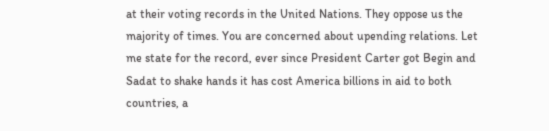at their voting records in the United Nations. They oppose us the majority of times. You are concerned about upending relations. Let me state for the record, ever since President Carter got Begin and Sadat to shake hands it has cost America billions in aid to both countries, a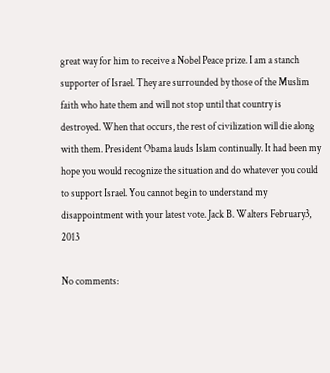great way for him to receive a Nobel Peace prize. I am a stanch supporter of Israel. They are surrounded by those of the Muslim faith who hate them and will not stop until that country is destroyed. When that occurs, the rest of civilization will die along with them. President Obama lauds Islam continually. It had been my hope you would recognize the situation and do whatever you could to support Israel. You cannot begin to understand my disappointment with your latest vote. Jack B. Walters February3, 2013

No comments: